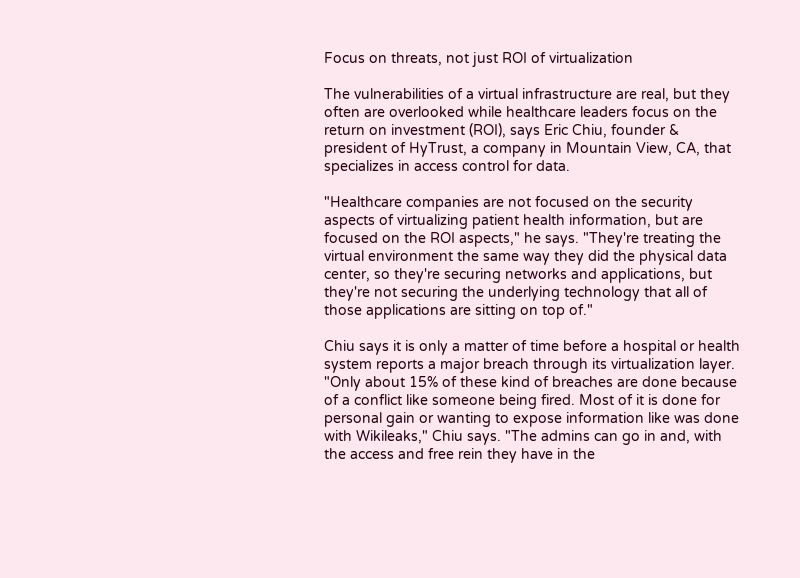Focus on threats, not just ROI of virtualization

The vulnerabilities of a virtual infrastructure are real, but they often are overlooked while healthcare leaders focus on the return on investment (ROI), says Eric Chiu, founder & president of HyTrust, a company in Mountain View, CA, that specializes in access control for data.

"Healthcare companies are not focused on the security aspects of virtualizing patient health information, but are focused on the ROI aspects," he says. "They're treating the virtual environment the same way they did the physical data center, so they're securing networks and applications, but they're not securing the underlying technology that all of those applications are sitting on top of."

Chiu says it is only a matter of time before a hospital or health system reports a major breach through its virtualization layer. "Only about 15% of these kind of breaches are done because of a conflict like someone being fired. Most of it is done for personal gain or wanting to expose information like was done with Wikileaks," Chiu says. "The admins can go in and, with the access and free rein they have in the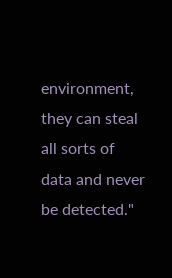environment, they can steal all sorts of data and never be detected."